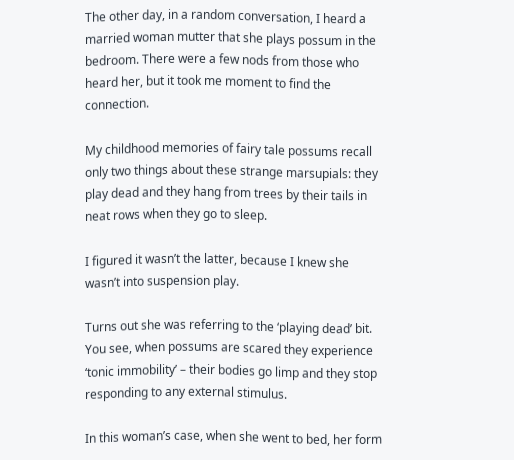The other day, in a random conversation, I heard a married woman mutter that she plays possum in the bedroom. There were a few nods from those who heard her, but it took me moment to find the connection.

My childhood memories of fairy tale possums recall only two things about these strange marsupials: they play dead and they hang from trees by their tails in neat rows when they go to sleep.

I figured it wasn’t the latter, because I knew she wasn’t into suspension play.

Turns out she was referring to the ‘playing dead’ bit. You see, when possums are scared they experience ‘tonic immobility’ – their bodies go limp and they stop responding to any external stimulus.

In this woman’s case, when she went to bed, her form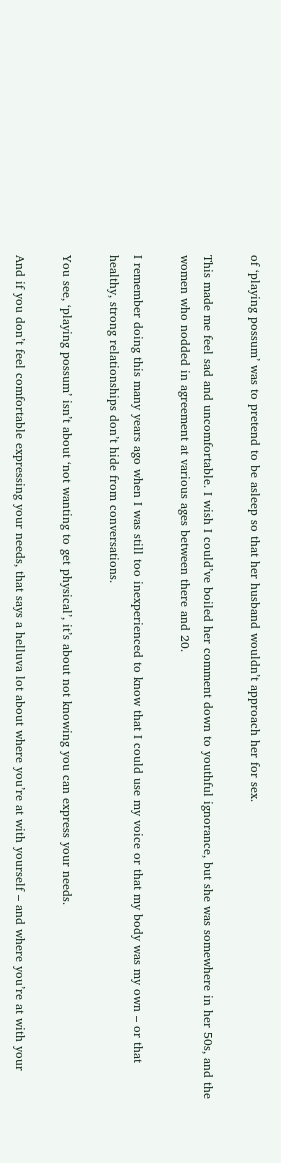of ‘playing possum’ was to pretend to be asleep so that her husband wouldn’t approach her for sex.

This made me feel sad and uncomfortable. I wish I could’ve boiled her comment down to youthful ignorance, but she was somewhere in her 50s, and the women who nodded in agreement at various ages between there and 20.

I remember doing this many years ago when I was still too inexperienced to know that I could use my voice or that my body was my own – or that healthy, strong relationships don’t hide from conversations.

You see, ‘playing possum’ isn’t about ‘not wanting to get physical’, it’s about not knowing you can express your needs.

And if you don’t feel comfortable expressing your needs, that says a helluva lot about where you’re at with yourself – and where you’re at with your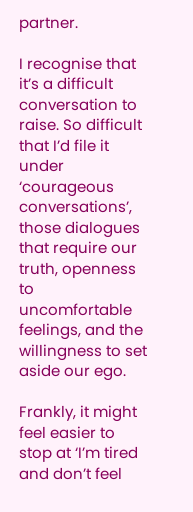partner.

I recognise that it’s a difficult conversation to raise. So difficult that I’d file it under ‘courageous conversations’, those dialogues that require our truth, openness to uncomfortable feelings, and the willingness to set aside our ego.

Frankly, it might feel easier to stop at ‘I’m tired and don’t feel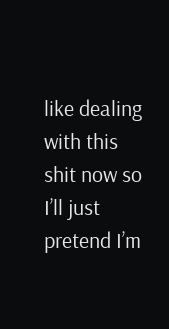like dealing with this shit now so I’ll just pretend I’m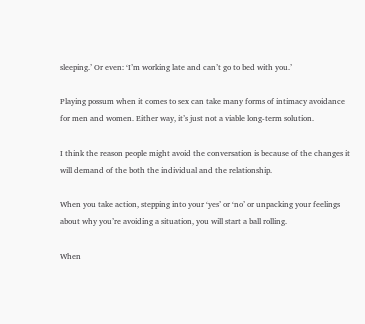sleeping.’ Or even: ‘I’m working late and can’t go to bed with you.’

Playing possum when it comes to sex can take many forms of intimacy avoidance for men and women. Either way, it’s just not a viable long-term solution.

I think the reason people might avoid the conversation is because of the changes it will demand of the both the individual and the relationship.

When you take action, stepping into your ‘yes’ or ‘no’ or unpacking your feelings about why you’re avoiding a situation, you will start a ball rolling.

When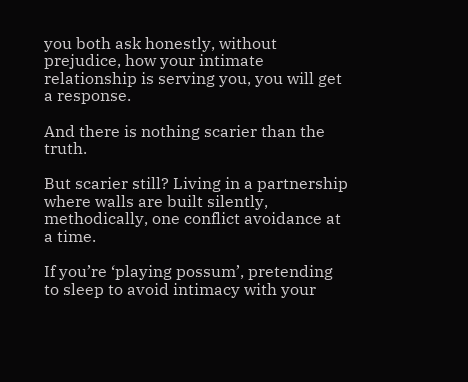you both ask honestly, without prejudice, how your intimate relationship is serving you, you will get a response.

And there is nothing scarier than the truth.

But scarier still? Living in a partnership where walls are built silently, methodically, one conflict avoidance at a time.

If you’re ‘playing possum’, pretending to sleep to avoid intimacy with your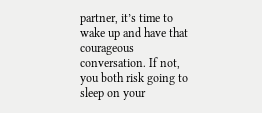partner, it’s time to wake up and have that courageous conversation. If not, you both risk going to sleep on your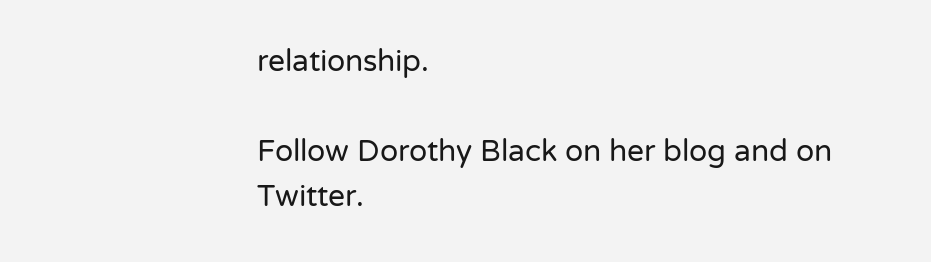relationship.

Follow Dorothy Black on her blog and on Twitter.